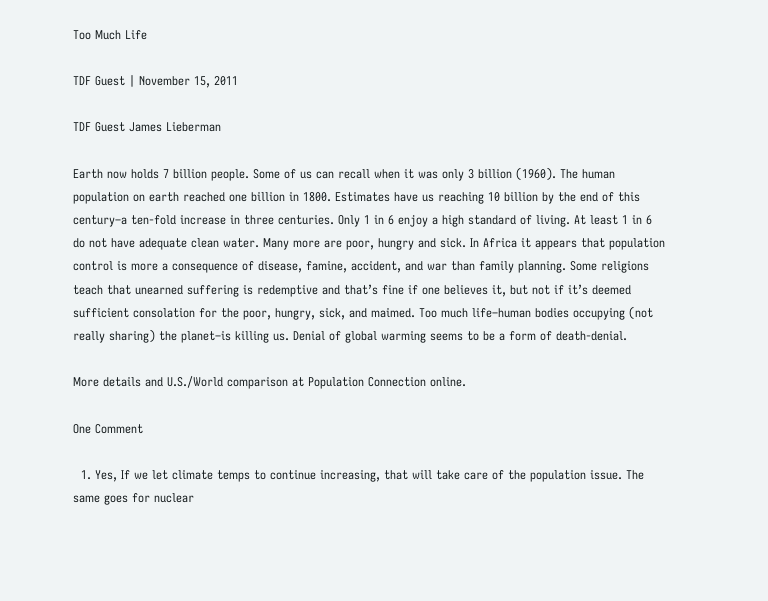Too Much Life

TDF Guest | November 15, 2011

TDF Guest James Lieberman

Earth now holds 7 billion people. Some of us can recall when it was only 3 billion (1960). The human population on earth reached one billion in 1800. Estimates have us reaching 10 billion by the end of this century–a ten-fold increase in three centuries. Only 1 in 6 enjoy a high standard of living. At least 1 in 6 do not have adequate clean water. Many more are poor, hungry and sick. In Africa it appears that population control is more a consequence of disease, famine, accident, and war than family planning. Some religions teach that unearned suffering is redemptive and that’s fine if one believes it, but not if it’s deemed sufficient consolation for the poor, hungry, sick, and maimed. Too much life–human bodies occupying (not really sharing) the planet–is killing us. Denial of global warming seems to be a form of death-denial.

More details and U.S./World comparison at Population Connection online.

One Comment

  1. Yes, If we let climate temps to continue increasing, that will take care of the population issue. The same goes for nuclear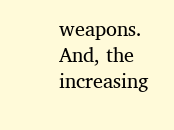weapons. And, the increasing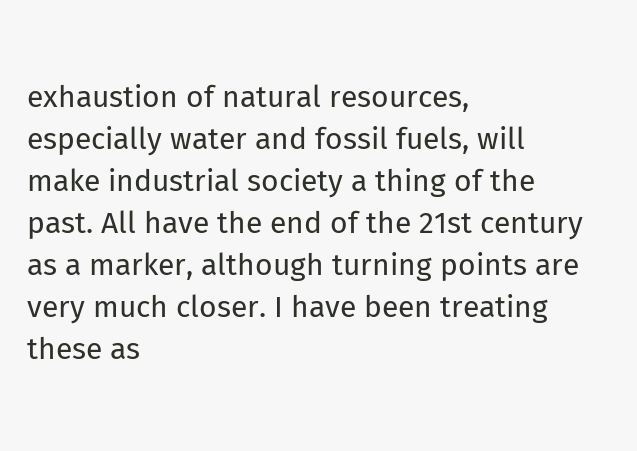exhaustion of natural resources, especially water and fossil fuels, will make industrial society a thing of the past. All have the end of the 21st century as a marker, although turning points are very much closer. I have been treating these as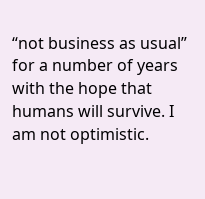“not business as usual” for a number of years with the hope that humans will survive. I am not optimistic.